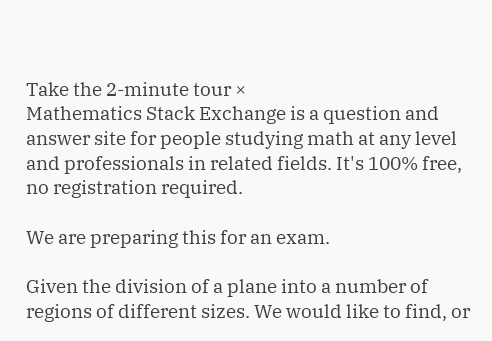Take the 2-minute tour ×
Mathematics Stack Exchange is a question and answer site for people studying math at any level and professionals in related fields. It's 100% free, no registration required.

We are preparing this for an exam.

Given the division of a plane into a number of regions of different sizes. We would like to find, or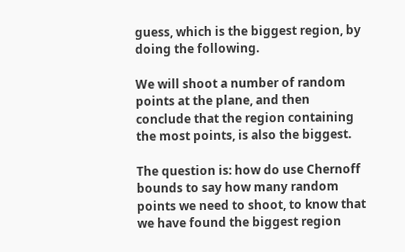guess, which is the biggest region, by doing the following.

We will shoot a number of random points at the plane, and then conclude that the region containing the most points, is also the biggest.

The question is: how do use Chernoff bounds to say how many random points we need to shoot, to know that we have found the biggest region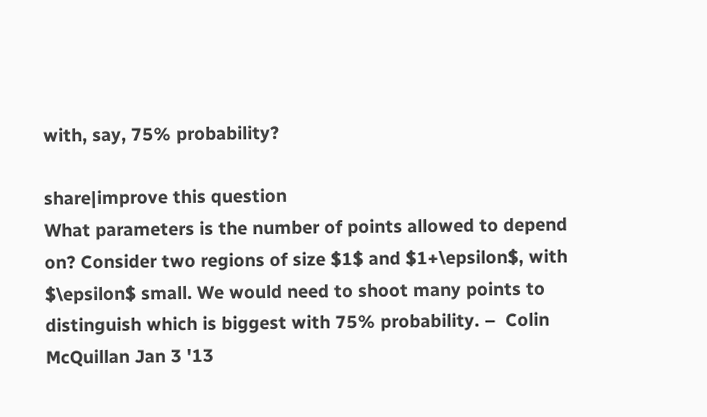with, say, 75% probability?

share|improve this question
What parameters is the number of points allowed to depend on? Consider two regions of size $1$ and $1+\epsilon$, with $\epsilon$ small. We would need to shoot many points to distinguish which is biggest with 75% probability. –  Colin McQuillan Jan 3 '13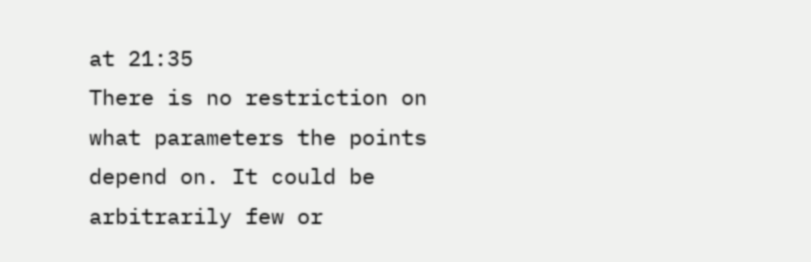at 21:35
There is no restriction on what parameters the points depend on. It could be arbitrarily few or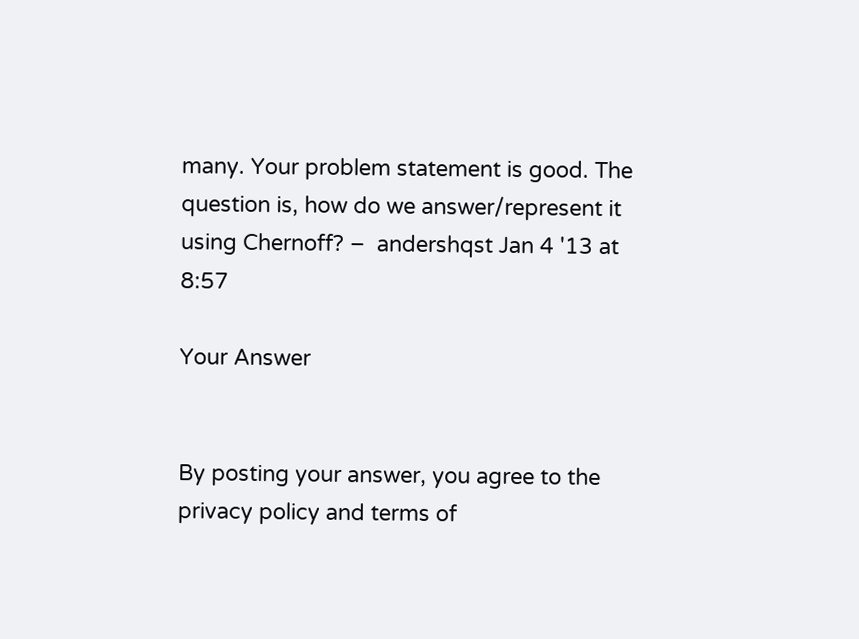many. Your problem statement is good. The question is, how do we answer/represent it using Chernoff? –  andershqst Jan 4 '13 at 8:57

Your Answer


By posting your answer, you agree to the privacy policy and terms of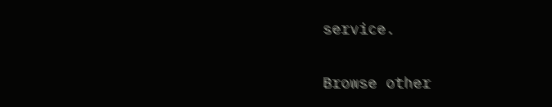service.

Browse other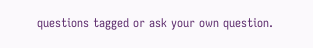questions tagged or ask your own question.